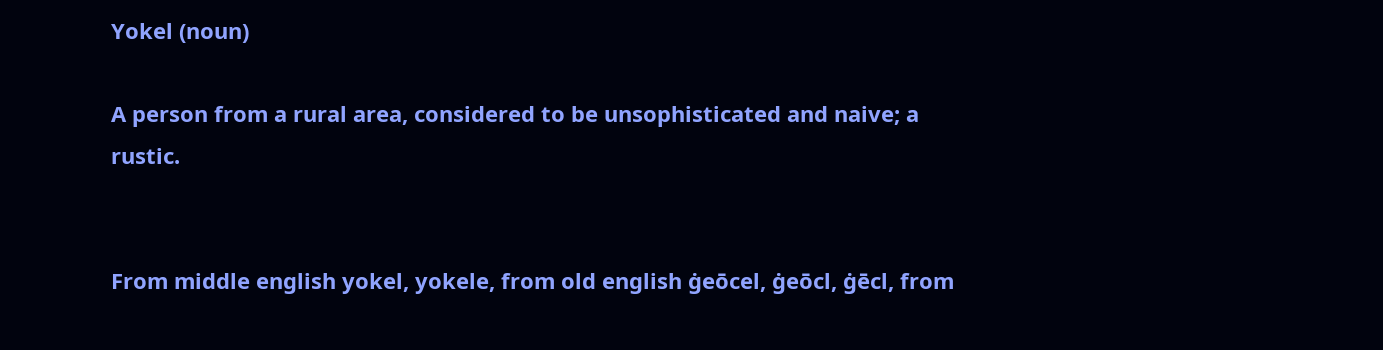Yokel (noun)

A person from a rural area, considered to be unsophisticated and naive; a rustic.


From middle english yokel, yokele, from old english ġeōcel, ġeōcl, ġēcl, from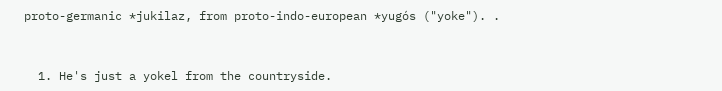proto-germanic *jukilaz, from proto-indo-european *yugós ("yoke"). .


  1. He's just a yokel from the countryside.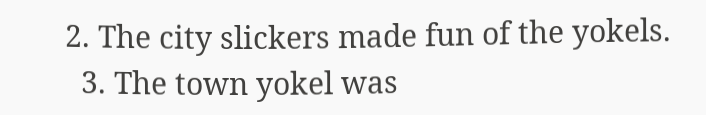2. The city slickers made fun of the yokels.
  3. The town yokel was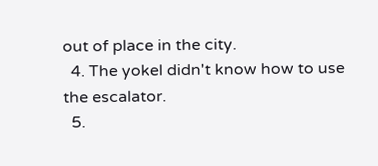out of place in the city.
  4. The yokel didn't know how to use the escalator.
  5.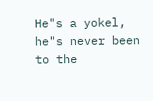He"s a yokel, he"s never been to the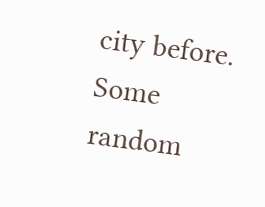city before.
Some random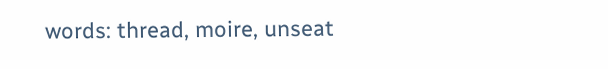words: thread, moire, unseat